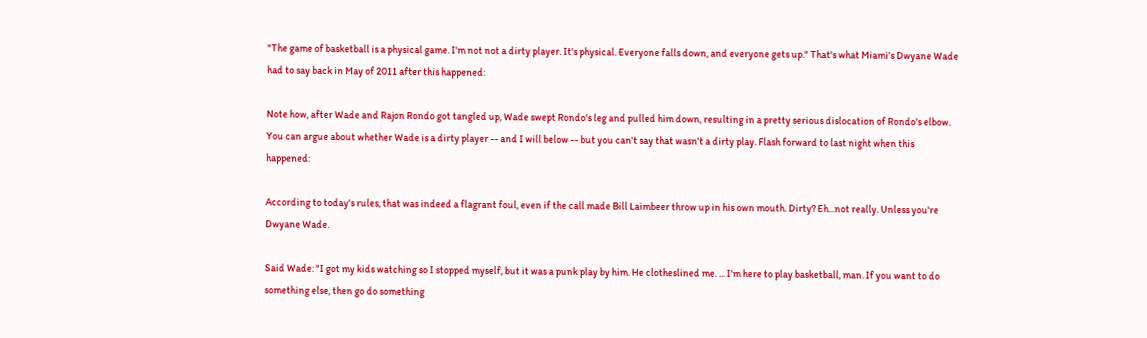"The game of basketball is a physical game. I'm not not a dirty player. It's physical. Everyone falls down, and everyone gets up." That's what Miami's Dwyane Wade had to say back in May of 2011 after this happened:

Note how, after Wade and Rajon Rondo got tangled up, Wade swept Rondo's leg and pulled him down, resulting in a pretty serious dislocation of Rondo's elbow. You can argue about whether Wade is a dirty player -- and I will below -- but you can't say that wasn't a dirty play. Flash forward to last night when this happened:

According to today's rules, that was indeed a flagrant foul, even if the call made Bill Laimbeer throw up in his own mouth. Dirty? Eh...not really. Unless you're Dwyane Wade.

Said Wade: "I got my kids watching so I stopped myself, but it was a punk play by him. He clotheslined me. ... I'm here to play basketball, man. If you want to do something else, then go do something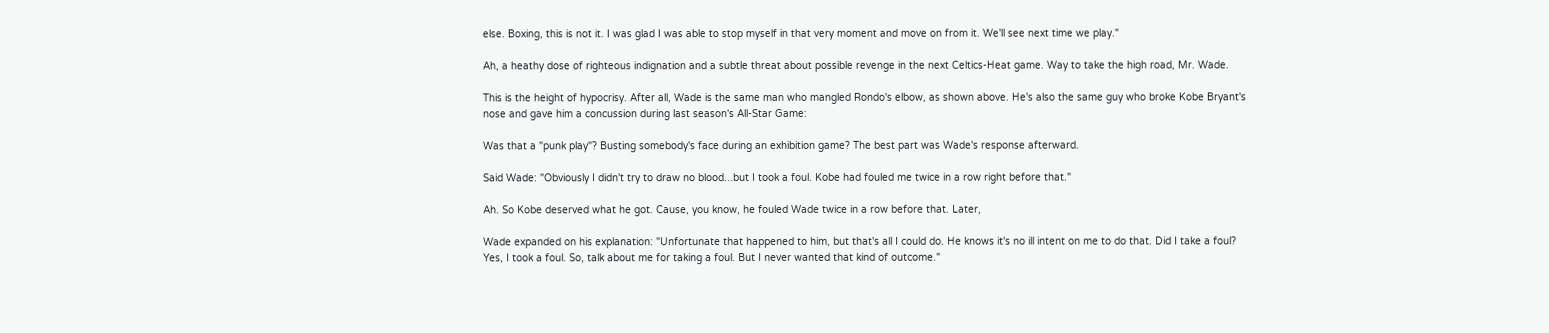else. Boxing, this is not it. I was glad I was able to stop myself in that very moment and move on from it. We'll see next time we play."

Ah, a heathy dose of righteous indignation and a subtle threat about possible revenge in the next Celtics-Heat game. Way to take the high road, Mr. Wade.

This is the height of hypocrisy. After all, Wade is the same man who mangled Rondo's elbow, as shown above. He's also the same guy who broke Kobe Bryant's nose and gave him a concussion during last season's All-Star Game:

Was that a "punk play"? Busting somebody's face during an exhibition game? The best part was Wade's response afterward.

Said Wade: "Obviously I didn't try to draw no blood...but I took a foul. Kobe had fouled me twice in a row right before that."

Ah. So Kobe deserved what he got. Cause, you know, he fouled Wade twice in a row before that. Later,

Wade expanded on his explanation: "Unfortunate that happened to him, but that's all I could do. He knows it's no ill intent on me to do that. Did I take a foul? Yes, I took a foul. So, talk about me for taking a foul. But I never wanted that kind of outcome."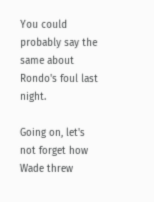You could probably say the same about Rondo's foul last night.

Going on, let's not forget how Wade threw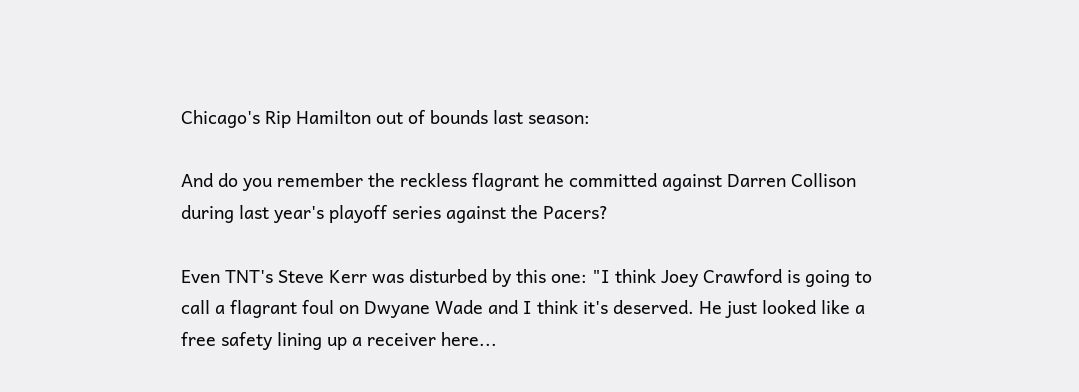Chicago's Rip Hamilton out of bounds last season:

And do you remember the reckless flagrant he committed against Darren Collison during last year's playoff series against the Pacers?

Even TNT's Steve Kerr was disturbed by this one: "I think Joey Crawford is going to call a flagrant foul on Dwyane Wade and I think it's deserved. He just looked like a free safety lining up a receiver here...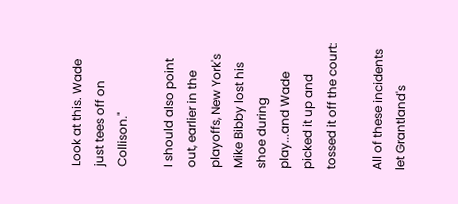Look at this. Wade just tees off on Collison."

I should also point out, earlier in the playoffs, New York's Mike Bibby lost his shoe during play...and Wade picked it up and tossed it off the court:

All of these incidents let Grantland's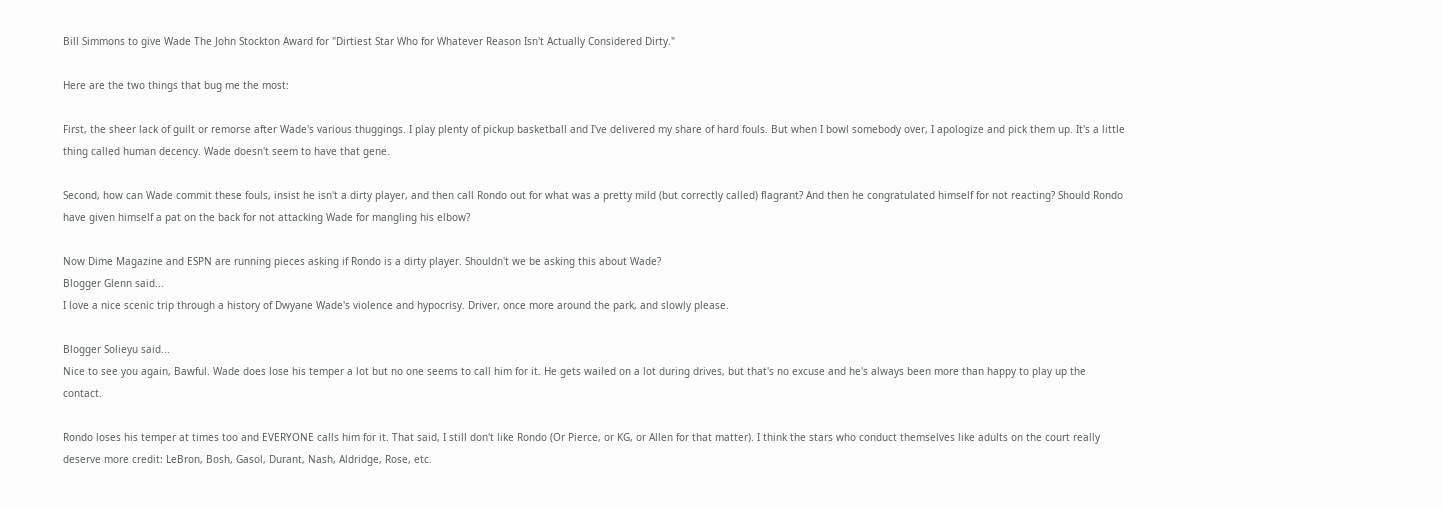Bill Simmons to give Wade The John Stockton Award for "Dirtiest Star Who for Whatever Reason Isn't Actually Considered Dirty."

Here are the two things that bug me the most:

First, the sheer lack of guilt or remorse after Wade's various thuggings. I play plenty of pickup basketball and I've delivered my share of hard fouls. But when I bowl somebody over, I apologize and pick them up. It's a little thing called human decency. Wade doesn't seem to have that gene.

Second, how can Wade commit these fouls, insist he isn't a dirty player, and then call Rondo out for what was a pretty mild (but correctly called) flagrant? And then he congratulated himself for not reacting? Should Rondo have given himself a pat on the back for not attacking Wade for mangling his elbow?

Now Dime Magazine and ESPN are running pieces asking if Rondo is a dirty player. Shouldn't we be asking this about Wade?
Blogger Glenn said...
I love a nice scenic trip through a history of Dwyane Wade's violence and hypocrisy. Driver, once more around the park, and slowly please.

Blogger Solieyu said...
Nice to see you again, Bawful. Wade does lose his temper a lot but no one seems to call him for it. He gets wailed on a lot during drives, but that's no excuse and he's always been more than happy to play up the contact.

Rondo loses his temper at times too and EVERYONE calls him for it. That said, I still don't like Rondo (Or Pierce, or KG, or Allen for that matter). I think the stars who conduct themselves like adults on the court really deserve more credit: LeBron, Bosh, Gasol, Durant, Nash, Aldridge, Rose, etc.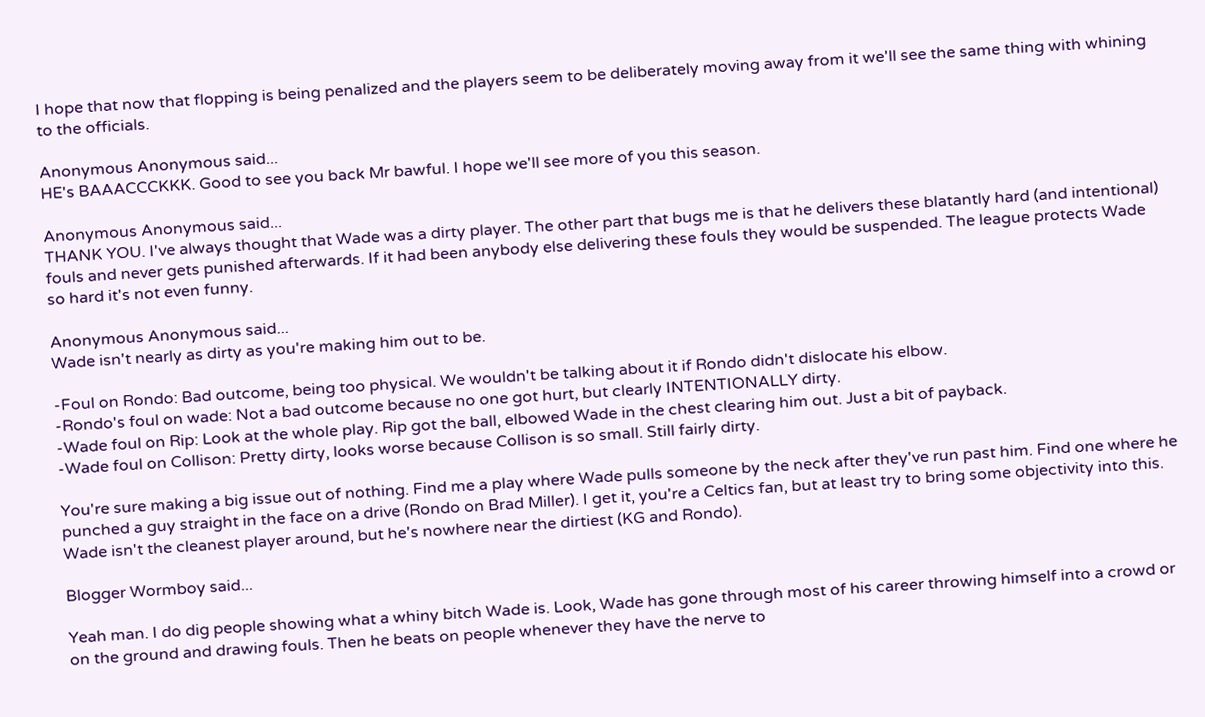I hope that now that flopping is being penalized and the players seem to be deliberately moving away from it we'll see the same thing with whining to the officials.

Anonymous Anonymous said...
HE's BAAACCCKKK. Good to see you back Mr bawful. I hope we'll see more of you this season.

Anonymous Anonymous said...
THANK YOU. I've always thought that Wade was a dirty player. The other part that bugs me is that he delivers these blatantly hard (and intentional) fouls and never gets punished afterwards. If it had been anybody else delivering these fouls they would be suspended. The league protects Wade so hard it's not even funny.

Anonymous Anonymous said...
Wade isn't nearly as dirty as you're making him out to be.

-Foul on Rondo: Bad outcome, being too physical. We wouldn't be talking about it if Rondo didn't dislocate his elbow.
-Rondo's foul on wade: Not a bad outcome because no one got hurt, but clearly INTENTIONALLY dirty.
-Wade foul on Rip: Look at the whole play. Rip got the ball, elbowed Wade in the chest clearing him out. Just a bit of payback.
-Wade foul on Collison: Pretty dirty, looks worse because Collison is so small. Still fairly dirty.

You're sure making a big issue out of nothing. Find me a play where Wade pulls someone by the neck after they've run past him. Find one where he punched a guy straight in the face on a drive (Rondo on Brad Miller). I get it, you're a Celtics fan, but at least try to bring some objectivity into this. Wade isn't the cleanest player around, but he's nowhere near the dirtiest (KG and Rondo).

Blogger Wormboy said...

Yeah man. I do dig people showing what a whiny bitch Wade is. Look, Wade has gone through most of his career throwing himself into a crowd or on the ground and drawing fouls. Then he beats on people whenever they have the nerve to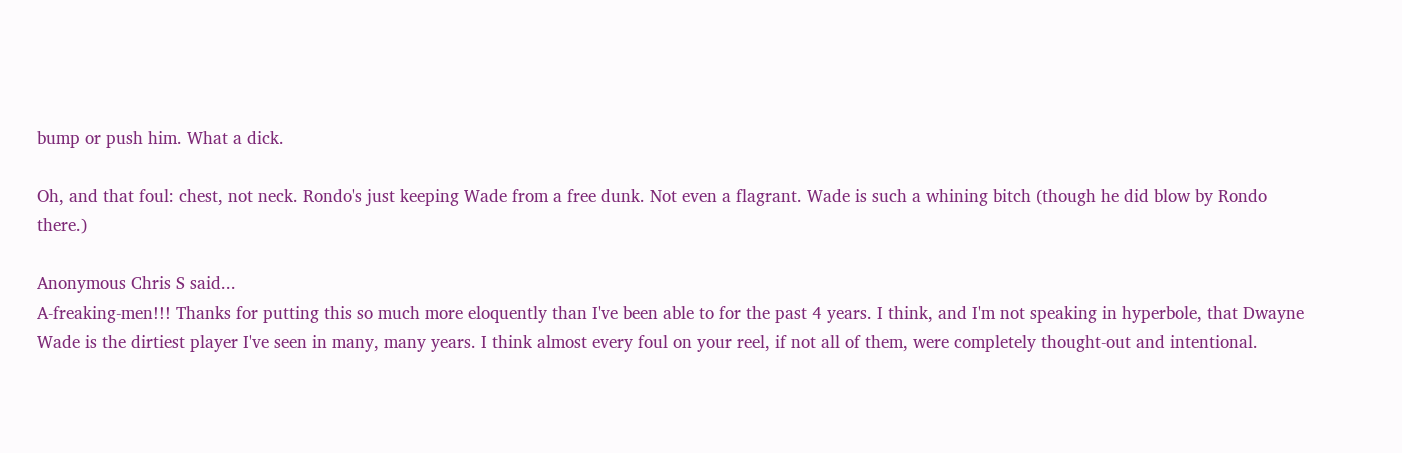bump or push him. What a dick.

Oh, and that foul: chest, not neck. Rondo's just keeping Wade from a free dunk. Not even a flagrant. Wade is such a whining bitch (though he did blow by Rondo there.)

Anonymous Chris S said...
A-freaking-men!!! Thanks for putting this so much more eloquently than I've been able to for the past 4 years. I think, and I'm not speaking in hyperbole, that Dwayne Wade is the dirtiest player I've seen in many, many years. I think almost every foul on your reel, if not all of them, were completely thought-out and intentional.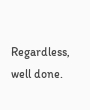Regardless, well done.